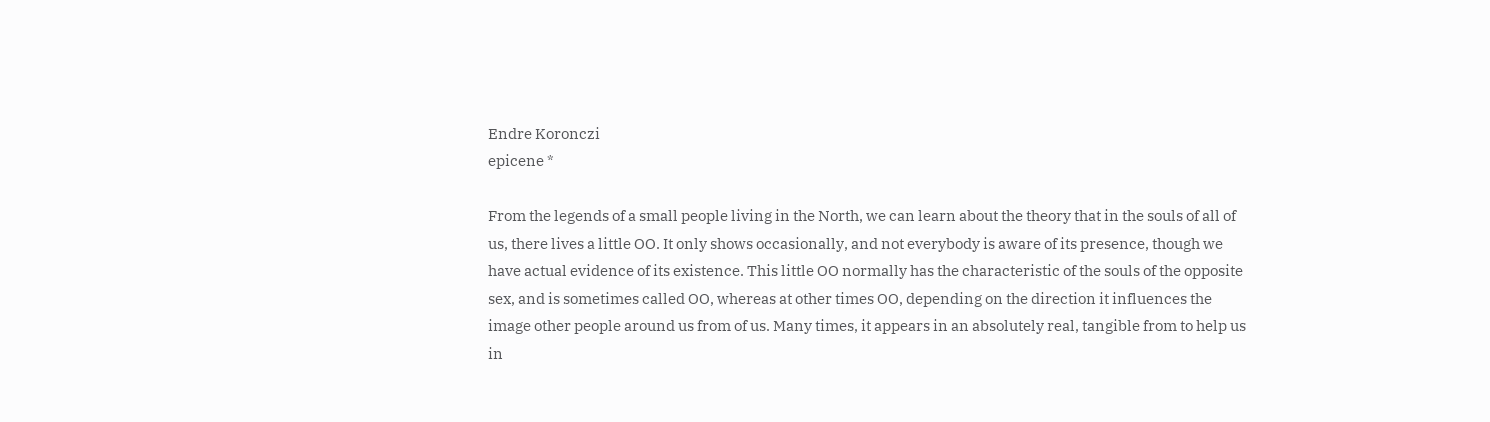Endre Koronczi
epicene *

From the legends of a small people living in the North, we can learn about the theory that in the souls of all of us, there lives a little OO. It only shows occasionally, and not everybody is aware of its presence, though we have actual evidence of its existence. This little OO normally has the characteristic of the souls of the opposite sex, and is sometimes called OO, whereas at other times OO, depending on the direction it influences the image other people around us from of us. Many times, it appears in an absolutely real, tangible from to help us in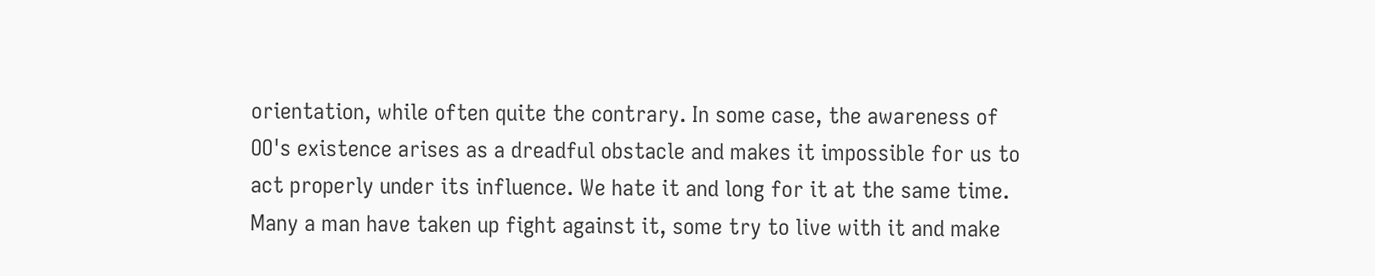orientation, while often quite the contrary. In some case, the awareness of OO's existence arises as a dreadful obstacle and makes it impossible for us to act properly under its influence. We hate it and long for it at the same time.
Many a man have taken up fight against it, some try to live with it and make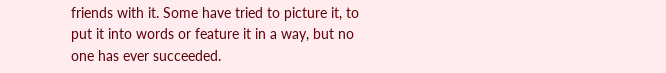friends with it. Some have tried to picture it, to put it into words or feature it in a way, but no one has ever succeeded.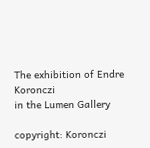The exhibition of Endre Koronczi
in the Lumen Gallery

copyright: Koronczi